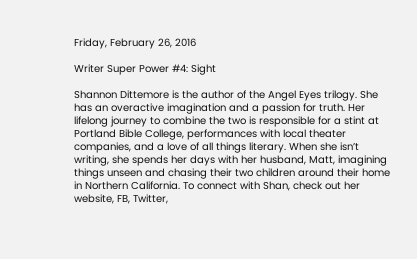Friday, February 26, 2016

Writer Super Power #4: Sight

Shannon Dittemore is the author of the Angel Eyes trilogy. She has an overactive imagination and a passion for truth. Her lifelong journey to combine the two is responsible for a stint at Portland Bible College, performances with local theater companies, and a love of all things literary. When she isn’t writing, she spends her days with her husband, Matt, imagining things unseen and chasing their two children around their home in Northern California. To connect with Shan, check out her website, FB, Twitter,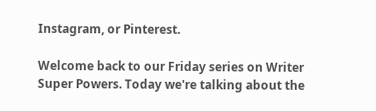Instagram, or Pinterest.

Welcome back to our Friday series on Writer Super Powers. Today we're talking about the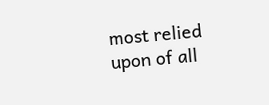most relied upon of all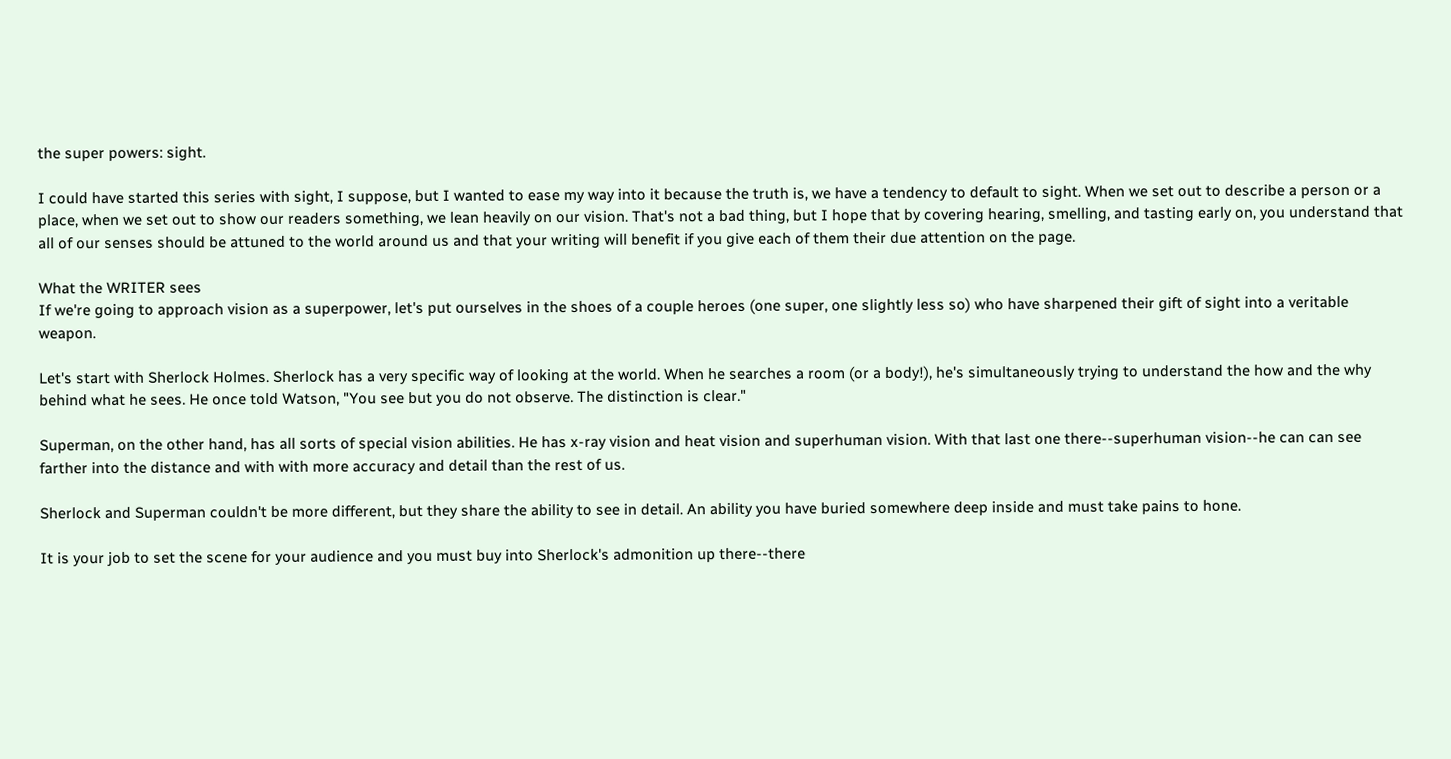the super powers: sight.

I could have started this series with sight, I suppose, but I wanted to ease my way into it because the truth is, we have a tendency to default to sight. When we set out to describe a person or a place, when we set out to show our readers something, we lean heavily on our vision. That's not a bad thing, but I hope that by covering hearing, smelling, and tasting early on, you understand that all of our senses should be attuned to the world around us and that your writing will benefit if you give each of them their due attention on the page.

What the WRITER sees
If we're going to approach vision as a superpower, let's put ourselves in the shoes of a couple heroes (one super, one slightly less so) who have sharpened their gift of sight into a veritable weapon.

Let's start with Sherlock Holmes. Sherlock has a very specific way of looking at the world. When he searches a room (or a body!), he's simultaneously trying to understand the how and the why behind what he sees. He once told Watson, "You see but you do not observe. The distinction is clear."

Superman, on the other hand, has all sorts of special vision abilities. He has x-ray vision and heat vision and superhuman vision. With that last one there--superhuman vision--he can can see farther into the distance and with with more accuracy and detail than the rest of us.

Sherlock and Superman couldn't be more different, but they share the ability to see in detail. An ability you have buried somewhere deep inside and must take pains to hone.

It is your job to set the scene for your audience and you must buy into Sherlock's admonition up there--there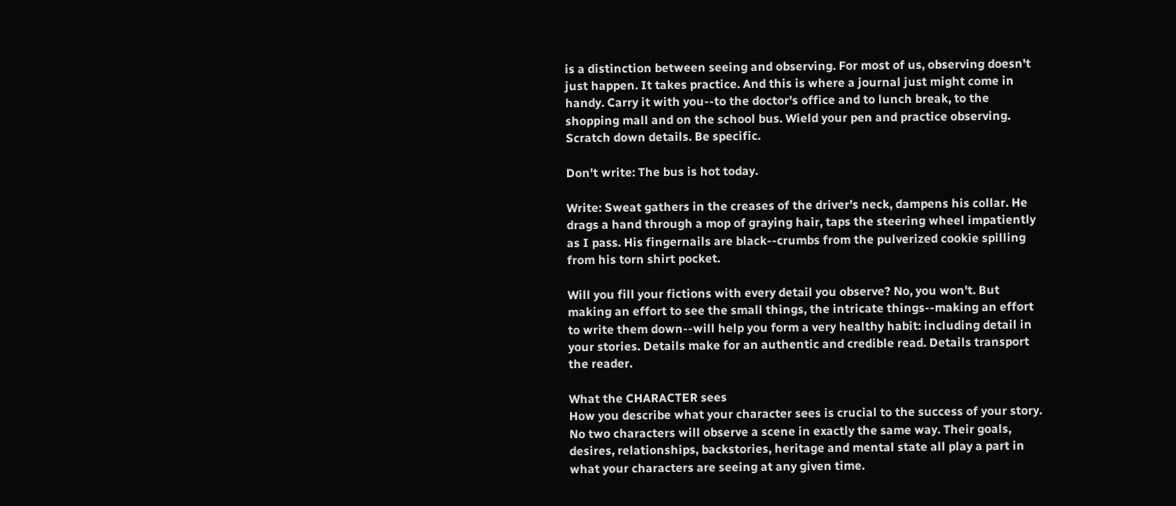is a distinction between seeing and observing. For most of us, observing doesn't just happen. It takes practice. And this is where a journal just might come in handy. Carry it with you--to the doctor's office and to lunch break, to the shopping mall and on the school bus. Wield your pen and practice observing. Scratch down details. Be specific.

Don't write: The bus is hot today.

Write: Sweat gathers in the creases of the driver's neck, dampens his collar. He drags a hand through a mop of graying hair, taps the steering wheel impatiently as I pass. His fingernails are black--crumbs from the pulverized cookie spilling from his torn shirt pocket.

Will you fill your fictions with every detail you observe? No, you won't. But making an effort to see the small things, the intricate things--making an effort to write them down--will help you form a very healthy habit: including detail in your stories. Details make for an authentic and credible read. Details transport the reader.

What the CHARACTER sees
How you describe what your character sees is crucial to the success of your story. No two characters will observe a scene in exactly the same way. Their goals, desires, relationships, backstories, heritage and mental state all play a part in what your characters are seeing at any given time.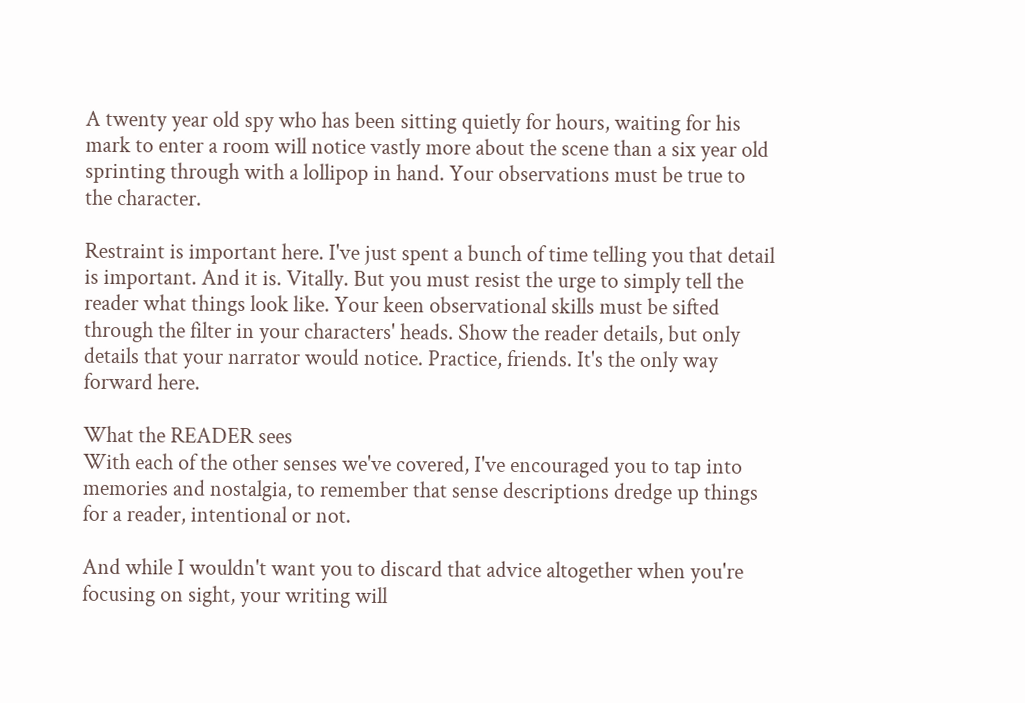A twenty year old spy who has been sitting quietly for hours, waiting for his mark to enter a room will notice vastly more about the scene than a six year old sprinting through with a lollipop in hand. Your observations must be true to the character.

Restraint is important here. I've just spent a bunch of time telling you that detail is important. And it is. Vitally. But you must resist the urge to simply tell the reader what things look like. Your keen observational skills must be sifted through the filter in your characters' heads. Show the reader details, but only details that your narrator would notice. Practice, friends. It's the only way forward here.

What the READER sees
With each of the other senses we've covered, I've encouraged you to tap into memories and nostalgia, to remember that sense descriptions dredge up things for a reader, intentional or not.

And while I wouldn't want you to discard that advice altogether when you're focusing on sight, your writing will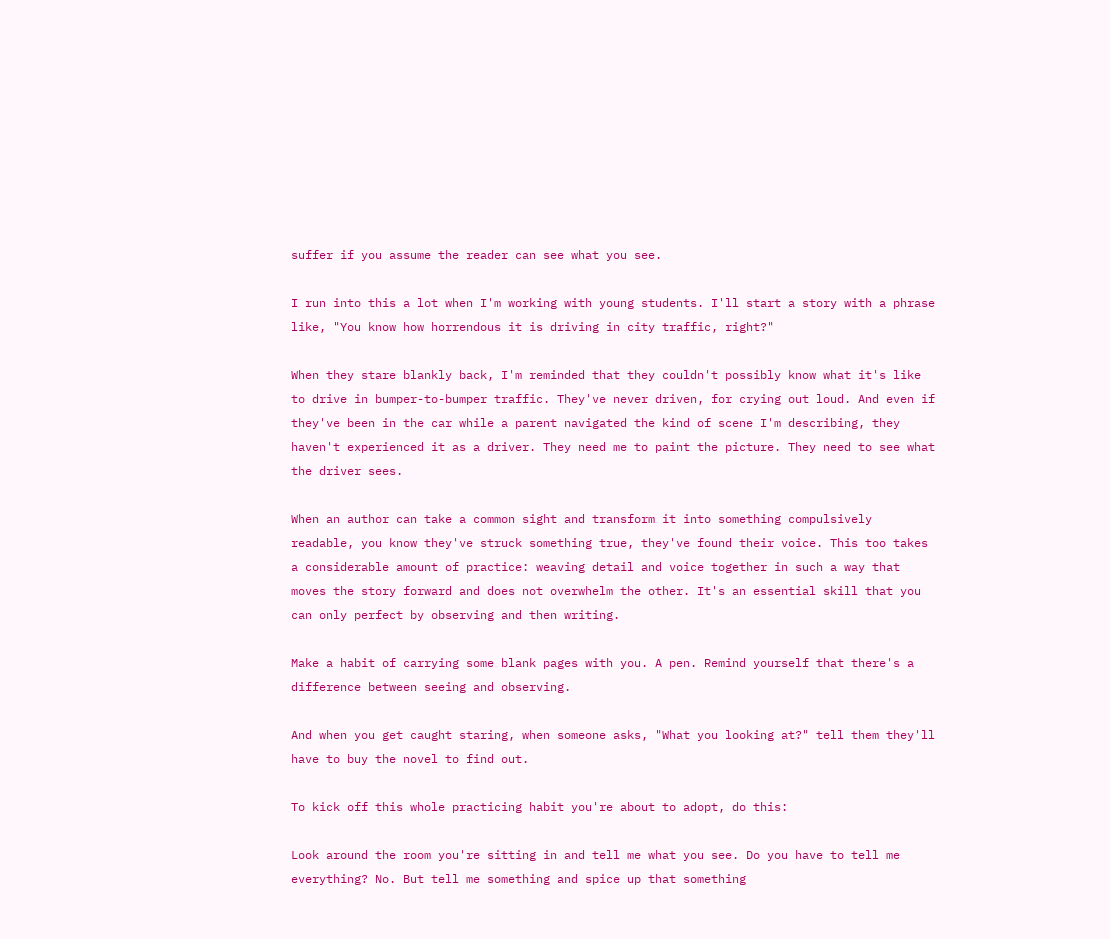suffer if you assume the reader can see what you see.

I run into this a lot when I'm working with young students. I'll start a story with a phrase like, "You know how horrendous it is driving in city traffic, right?"

When they stare blankly back, I'm reminded that they couldn't possibly know what it's like to drive in bumper-to-bumper traffic. They've never driven, for crying out loud. And even if they've been in the car while a parent navigated the kind of scene I'm describing, they haven't experienced it as a driver. They need me to paint the picture. They need to see what the driver sees.

When an author can take a common sight and transform it into something compulsively readable, you know they've struck something true, they've found their voice. This too takes a considerable amount of practice: weaving detail and voice together in such a way that moves the story forward and does not overwhelm the other. It's an essential skill that you can only perfect by observing and then writing.

Make a habit of carrying some blank pages with you. A pen. Remind yourself that there's a difference between seeing and observing.

And when you get caught staring, when someone asks, "What you looking at?" tell them they'll have to buy the novel to find out.

To kick off this whole practicing habit you're about to adopt, do this:

Look around the room you're sitting in and tell me what you see. Do you have to tell me everything? No. But tell me something and spice up that something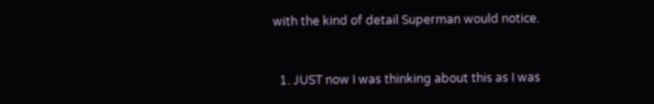with the kind of detail Superman would notice.


  1. JUST now I was thinking about this as I was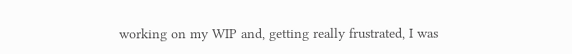working on my WIP and, getting really frustrated, I was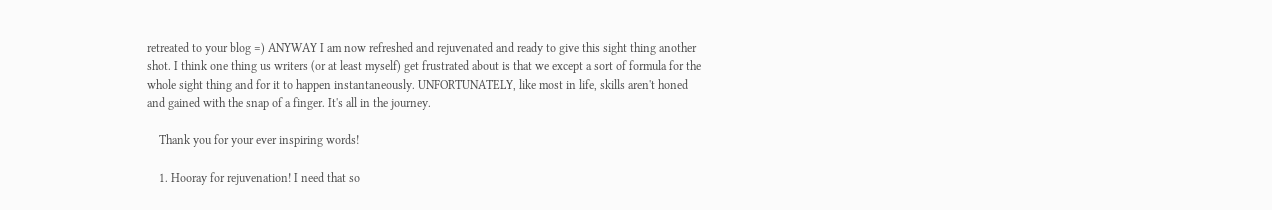retreated to your blog =) ANYWAY I am now refreshed and rejuvenated and ready to give this sight thing another shot. I think one thing us writers (or at least myself) get frustrated about is that we except a sort of formula for the whole sight thing and for it to happen instantaneously. UNFORTUNATELY, like most in life, skills aren't honed and gained with the snap of a finger. It's all in the journey.

    Thank you for your ever inspiring words!

    1. Hooray for rejuvenation! I need that so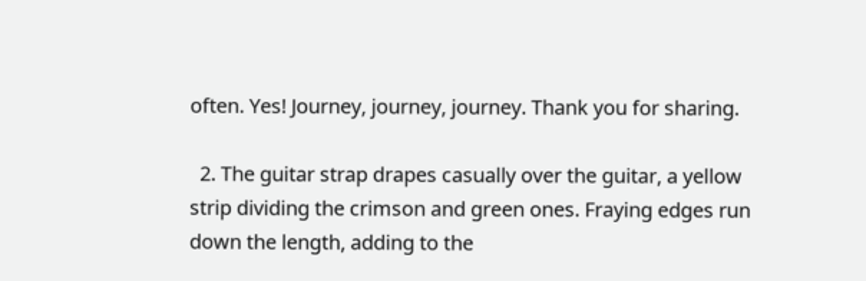often. Yes! Journey, journey, journey. Thank you for sharing.

  2. The guitar strap drapes casually over the guitar, a yellow strip dividing the crimson and green ones. Fraying edges run down the length, adding to the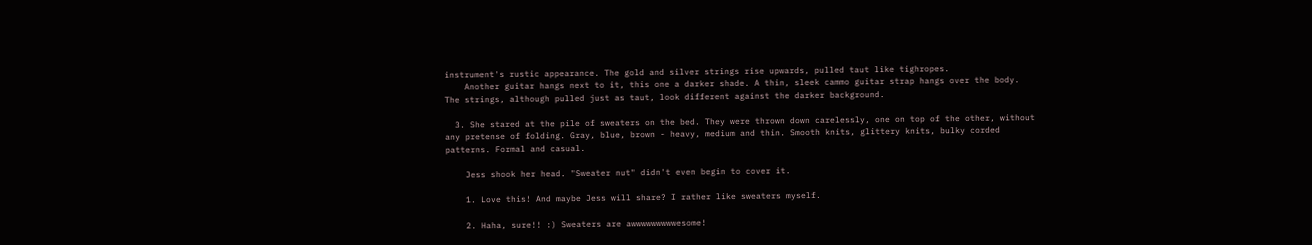instrument's rustic appearance. The gold and silver strings rise upwards, pulled taut like tighropes.
    Another guitar hangs next to it, this one a darker shade. A thin, sleek cammo guitar strap hangs over the body. The strings, although pulled just as taut, look different against the darker background.

  3. She stared at the pile of sweaters on the bed. They were thrown down carelessly, one on top of the other, without any pretense of folding. Gray, blue, brown - heavy, medium and thin. Smooth knits, glittery knits, bulky corded patterns. Formal and casual.

    Jess shook her head. "Sweater nut" didn't even begin to cover it.

    1. Love this! And maybe Jess will share? I rather like sweaters myself.

    2. Haha, sure!! :) Sweaters are awwwwwwwwwesome!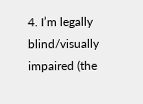4. I’m legally blind/visually impaired (the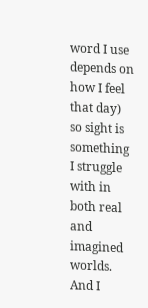word I use depends on how I feel that day) so sight is something I struggle with in both real and imagined worlds. And I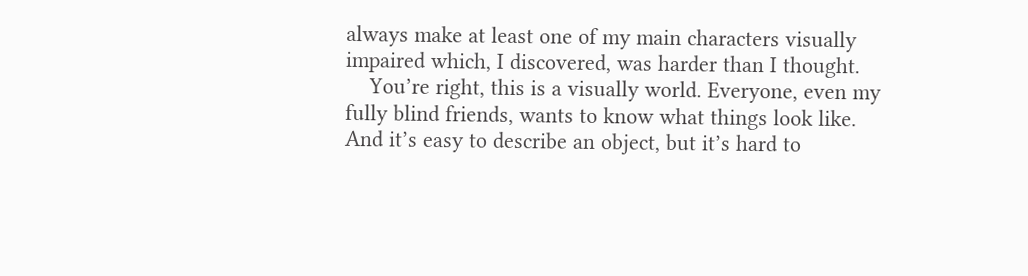always make at least one of my main characters visually impaired which, I discovered, was harder than I thought.
    You’re right, this is a visually world. Everyone, even my fully blind friends, wants to know what things look like. And it’s easy to describe an object, but it’s hard to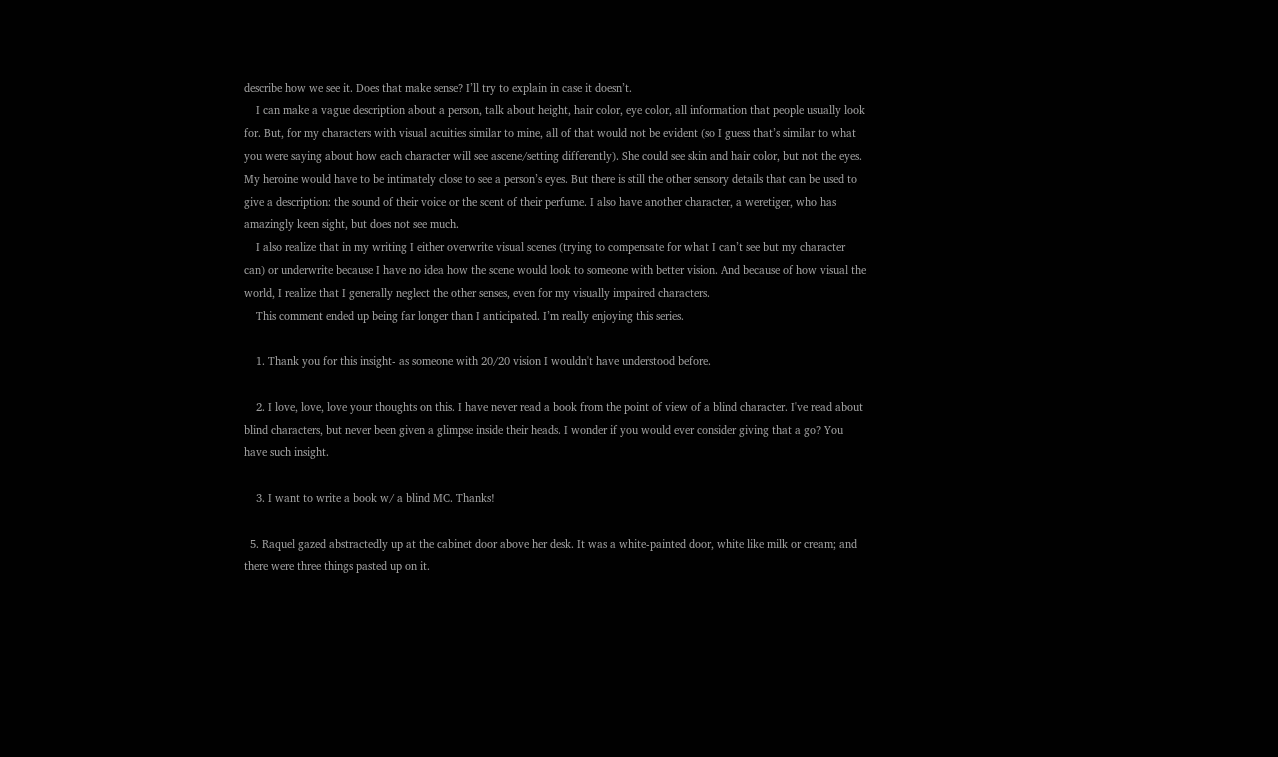describe how we see it. Does that make sense? I’ll try to explain in case it doesn’t.
    I can make a vague description about a person, talk about height, hair color, eye color, all information that people usually look for. But, for my characters with visual acuities similar to mine, all of that would not be evident (so I guess that’s similar to what you were saying about how each character will see ascene/setting differently). She could see skin and hair color, but not the eyes. My heroine would have to be intimately close to see a person’s eyes. But there is still the other sensory details that can be used to give a description: the sound of their voice or the scent of their perfume. I also have another character, a weretiger, who has amazingly keen sight, but does not see much.
    I also realize that in my writing I either overwrite visual scenes (trying to compensate for what I can’t see but my character can) or underwrite because I have no idea how the scene would look to someone with better vision. And because of how visual the world, I realize that I generally neglect the other senses, even for my visually impaired characters.
    This comment ended up being far longer than I anticipated. I’m really enjoying this series.

    1. Thank you for this insight- as someone with 20/20 vision I wouldn't have understood before.

    2. I love, love, love your thoughts on this. I have never read a book from the point of view of a blind character. I've read about blind characters, but never been given a glimpse inside their heads. I wonder if you would ever consider giving that a go? You have such insight.

    3. I want to write a book w/ a blind MC. Thanks!

  5. Raquel gazed abstractedly up at the cabinet door above her desk. It was a white-painted door, white like milk or cream; and there were three things pasted up on it.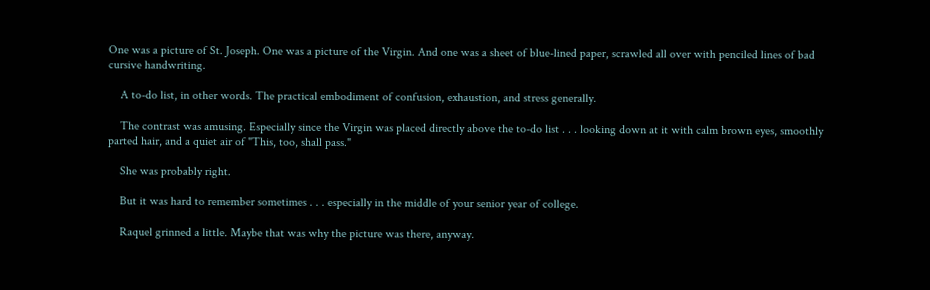One was a picture of St. Joseph. One was a picture of the Virgin. And one was a sheet of blue-lined paper, scrawled all over with penciled lines of bad cursive handwriting.

    A to-do list, in other words. The practical embodiment of confusion, exhaustion, and stress generally.

    The contrast was amusing. Especially since the Virgin was placed directly above the to-do list . . . looking down at it with calm brown eyes, smoothly parted hair, and a quiet air of "This, too, shall pass."

    She was probably right.

    But it was hard to remember sometimes . . . especially in the middle of your senior year of college.

    Raquel grinned a little. Maybe that was why the picture was there, anyway.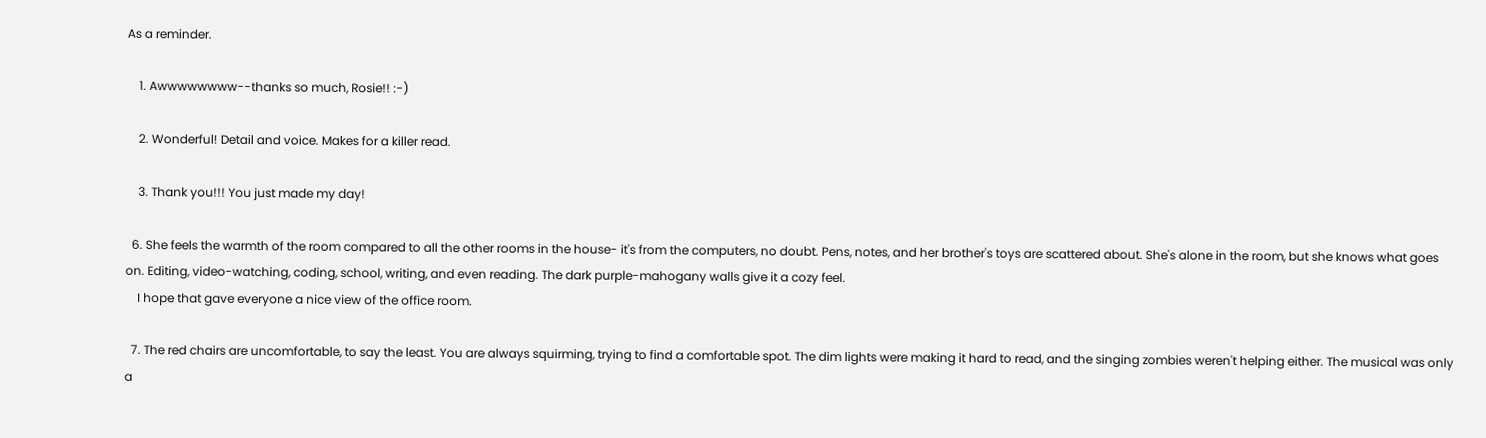As a reminder.

    1. Awwwwwwww--thanks so much, Rosie!! :-)

    2. Wonderful! Detail and voice. Makes for a killer read.

    3. Thank you!!! You just made my day!

  6. She feels the warmth of the room compared to all the other rooms in the house- it's from the computers, no doubt. Pens, notes, and her brother's toys are scattered about. She's alone in the room, but she knows what goes on. Editing, video-watching, coding, school, writing, and even reading. The dark purple-mahogany walls give it a cozy feel.
    I hope that gave everyone a nice view of the office room.

  7. The red chairs are uncomfortable, to say the least. You are always squirming, trying to find a comfortable spot. The dim lights were making it hard to read, and the singing zombies weren't helping either. The musical was only a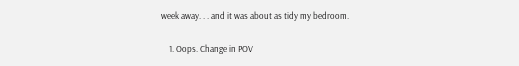week away. . . and it was about as tidy my bedroom.

    1. Oops. Change in POV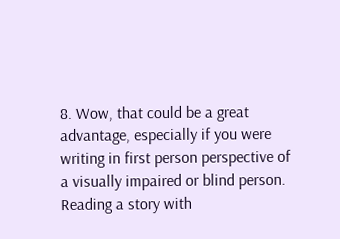8. Wow, that could be a great advantage, especially if you were writing in first person perspective of a visually impaired or blind person. Reading a story with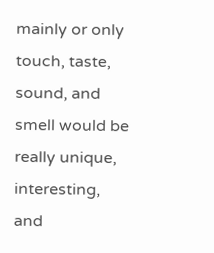mainly or only touch, taste, sound, and smell would be really unique, interesting, and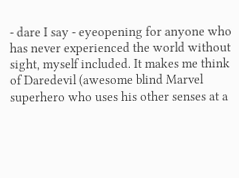- dare I say - eyeopening for anyone who has never experienced the world without sight, myself included. It makes me think of Daredevil (awesome blind Marvel superhero who uses his other senses at a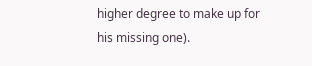higher degree to make up for his missing one).